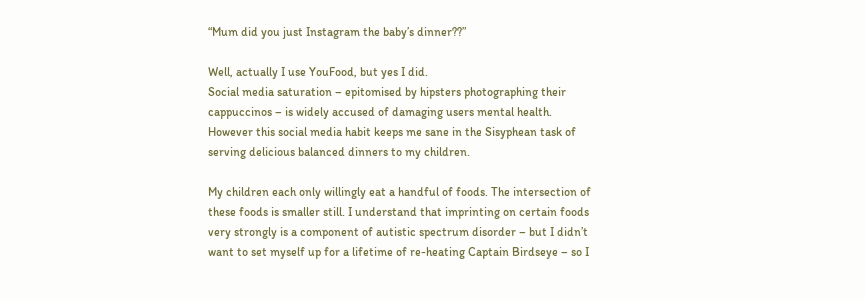“Mum did you just Instagram the baby’s dinner??”

Well, actually I use YouFood, but yes I did.
Social media saturation – epitomised by hipsters photographing their cappuccinos – is widely accused of damaging users mental health. However this social media habit keeps me sane in the Sisyphean task of serving delicious balanced dinners to my children.

My children each only willingly eat a handful of foods. The intersection of these foods is smaller still. I understand that imprinting on certain foods very strongly is a component of autistic spectrum disorder – but I didn’t want to set myself up for a lifetime of re-heating Captain Birdseye – so I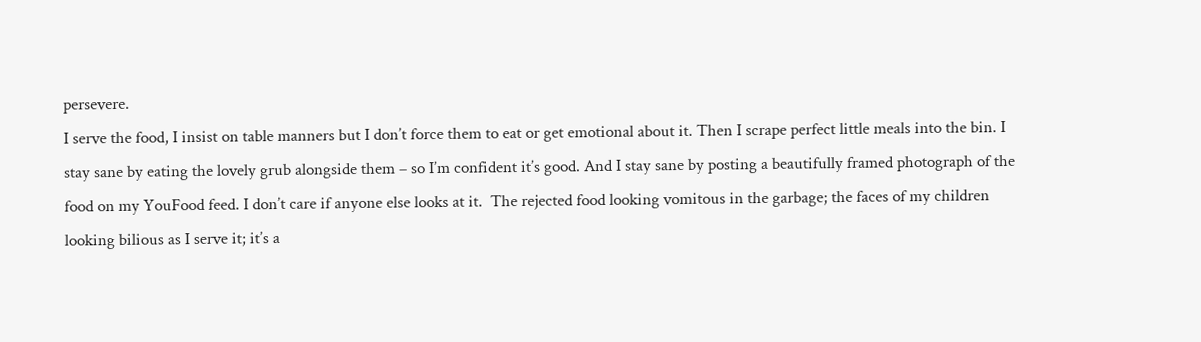persevere.
I serve the food, I insist on table manners but I don’t force them to eat or get emotional about it. Then I scrape perfect little meals into the bin. I stay sane by eating the lovely grub alongside them – so I’m confident it’s good. And I stay sane by posting a beautifully framed photograph of the food on my YouFood feed. I don’t care if anyone else looks at it.  The rejected food looking vomitous in the garbage; the faces of my children looking bilious as I serve it; it’s a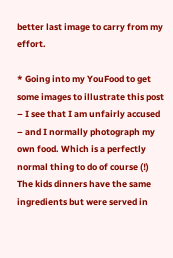better last image to carry from my effort.

* Going into my YouFood to get some images to illustrate this post – I see that I am unfairly accused – and I normally photograph my own food. Which is a perfectly normal thing to do of course (!) The kids dinners have the same ingredients but were served in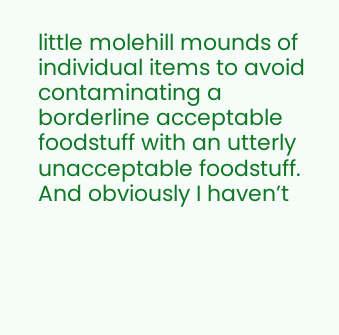little molehill mounds of individual items to avoid contaminating a borderline acceptable foodstuff with an utterly unacceptable foodstuff. And obviously I haven’t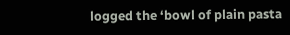logged the ‘bowl of plain pasta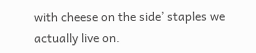with cheese on the side’ staples we actually live on.